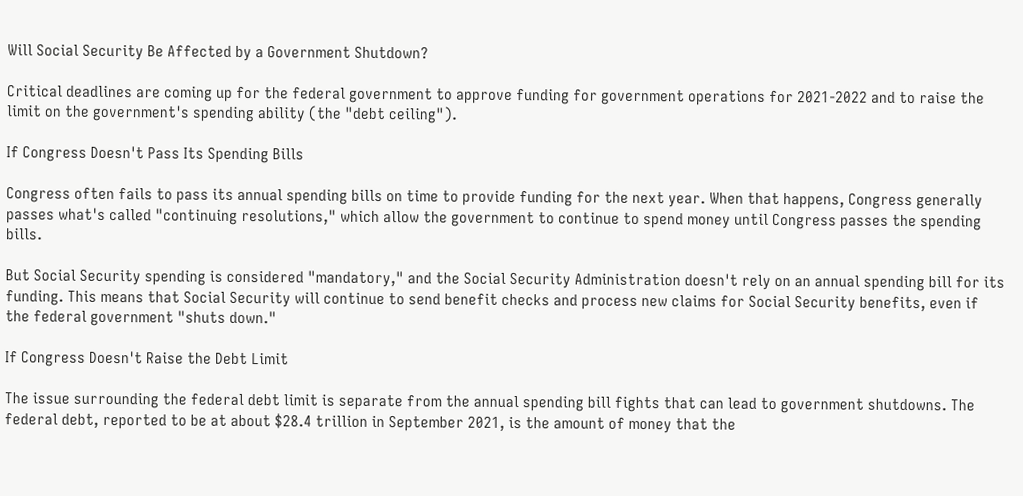Will Social Security Be Affected by a Government Shutdown?

Critical deadlines are coming up for the federal government to approve funding for government operations for 2021-2022 and to raise the limit on the government's spending ability (the "debt ceiling").

If Congress Doesn't Pass Its Spending Bills

Congress often fails to pass its annual spending bills on time to provide funding for the next year. When that happens, Congress generally passes what's called "continuing resolutions," which allow the government to continue to spend money until Congress passes the spending bills.

But Social Security spending is considered "mandatory," and the Social Security Administration doesn't rely on an annual spending bill for its funding. This means that Social Security will continue to send benefit checks and process new claims for Social Security benefits, even if the federal government "shuts down."

If Congress Doesn't Raise the Debt Limit

The issue surrounding the federal debt limit is separate from the annual spending bill fights that can lead to government shutdowns. The federal debt, reported to be at about $28.4 trillion in September 2021, is the amount of money that the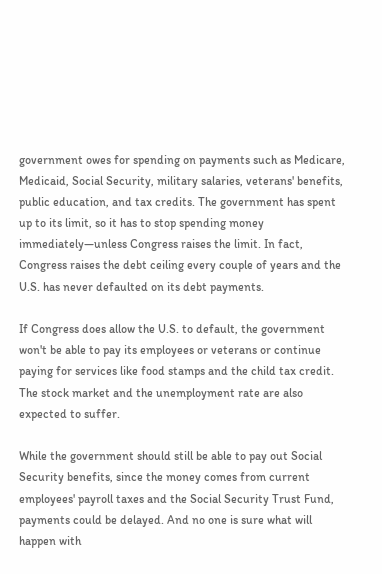government owes for spending on payments such as Medicare, Medicaid, Social Security, military salaries, veterans' benefits, public education, and tax credits. The government has spent up to its limit, so it has to stop spending money immediately—unless Congress raises the limit. In fact, Congress raises the debt ceiling every couple of years and the U.S. has never defaulted on its debt payments.

If Congress does allow the U.S. to default, the government won't be able to pay its employees or veterans or continue paying for services like food stamps and the child tax credit. The stock market and the unemployment rate are also expected to suffer.

While the government should still be able to pay out Social Security benefits, since the money comes from current employees' payroll taxes and the Social Security Trust Fund, payments could be delayed. And no one is sure what will happen with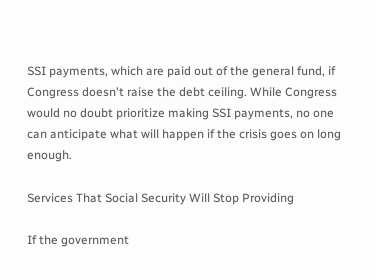SSI payments, which are paid out of the general fund, if Congress doesn't raise the debt ceiling. While Congress would no doubt prioritize making SSI payments, no one can anticipate what will happen if the crisis goes on long enough.

Services That Social Security Will Stop Providing

If the government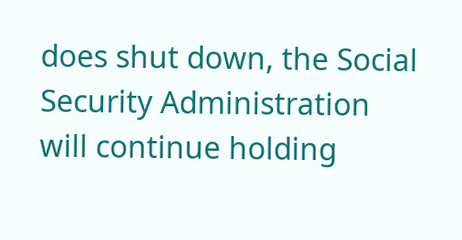does shut down, the Social Security Administration will continue holding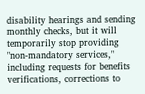disability hearings and sending monthly checks, but it will temporarily stop providing "non-mandatory services," including requests for benefits verifications, corrections to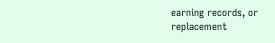earning records, or replacement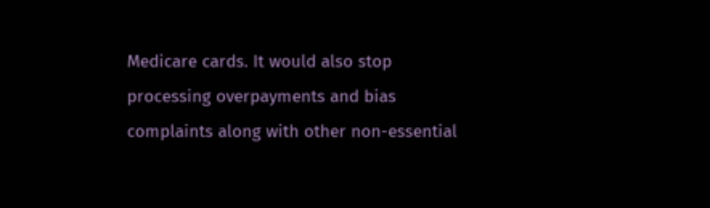Medicare cards. It would also stop processing overpayments and bias complaints along with other non-essential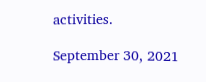activities.

September 30, 2021